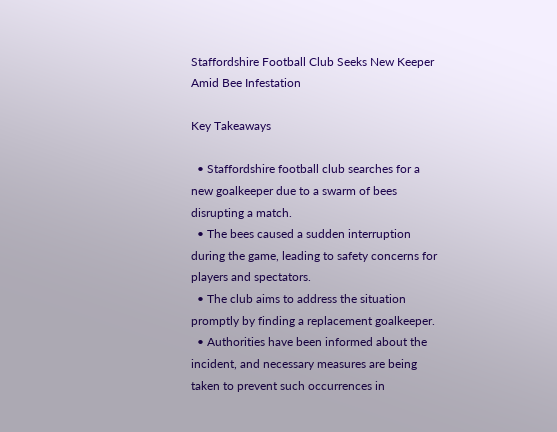Staffordshire Football Club Seeks New Keeper Amid Bee Infestation

Key Takeaways

  • Staffordshire football club searches for a new goalkeeper due to a swarm of bees disrupting a match.
  • The bees caused a sudden interruption during the game, leading to safety concerns for players and spectators.
  • The club aims to address the situation promptly by finding a replacement goalkeeper.
  • Authorities have been informed about the incident, and necessary measures are being taken to prevent such occurrences in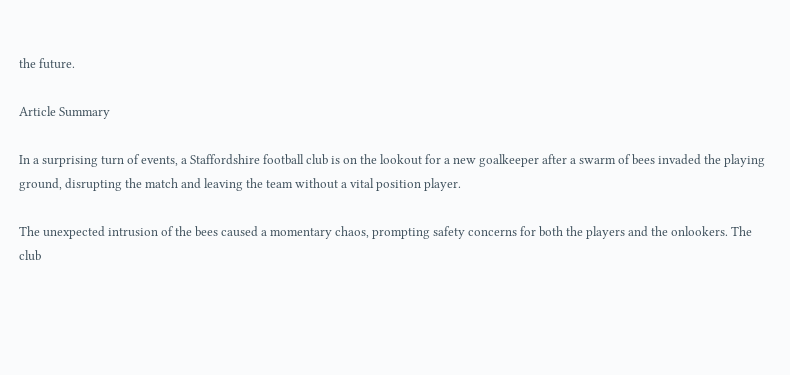the future.

Article Summary

In a surprising turn of events, a Staffordshire football club is on the lookout for a new goalkeeper after a swarm of bees invaded the playing ground, disrupting the match and leaving the team without a vital position player.

The unexpected intrusion of the bees caused a momentary chaos, prompting safety concerns for both the players and the onlookers. The club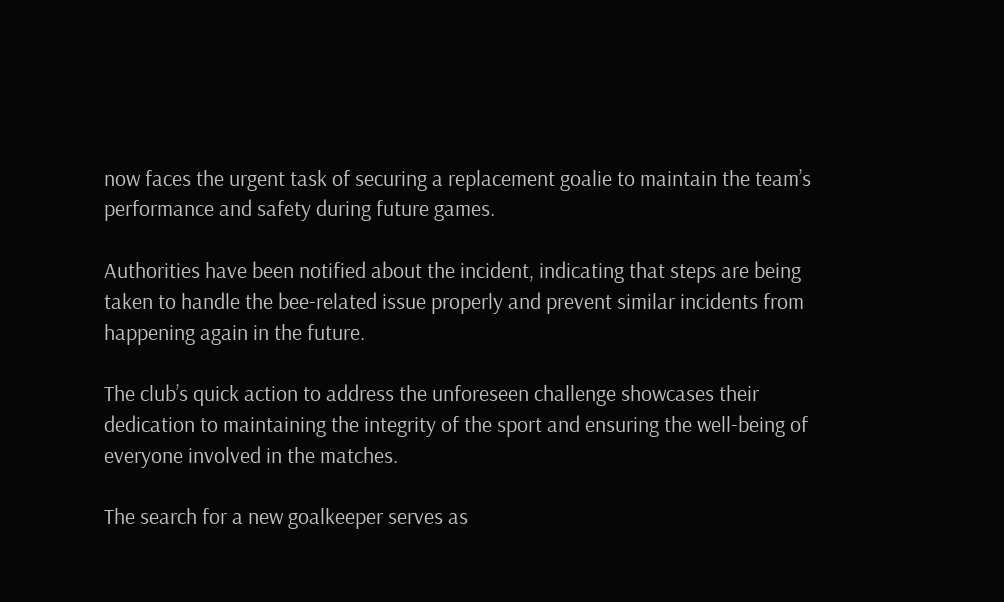now faces the urgent task of securing a replacement goalie to maintain the team’s performance and safety during future games.

Authorities have been notified about the incident, indicating that steps are being taken to handle the bee-related issue properly and prevent similar incidents from happening again in the future.

The club’s quick action to address the unforeseen challenge showcases their dedication to maintaining the integrity of the sport and ensuring the well-being of everyone involved in the matches.

The search for a new goalkeeper serves as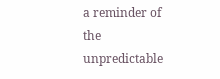a reminder of the unpredictable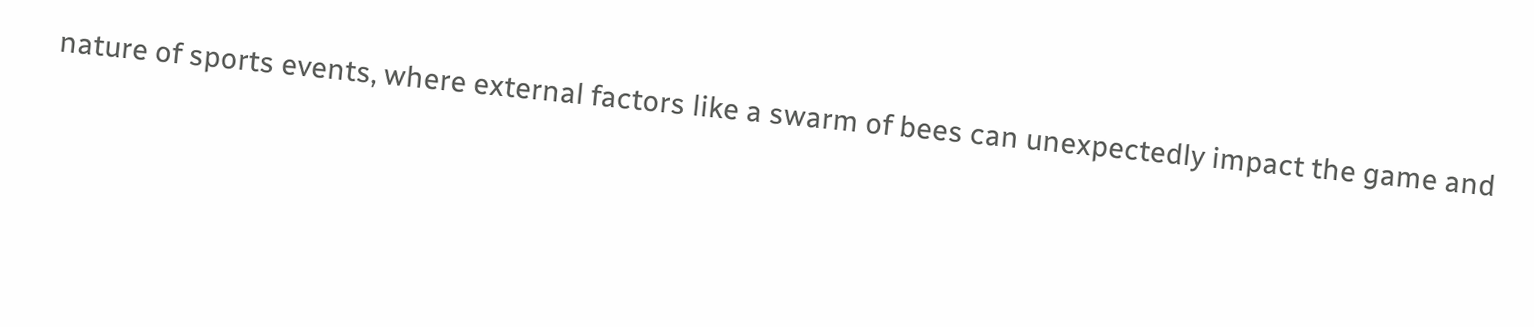nature of sports events, where external factors like a swarm of bees can unexpectedly impact the game and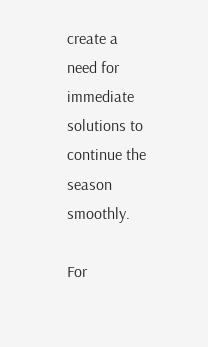create a need for immediate solutions to continue the season smoothly.

For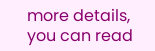more details, you can read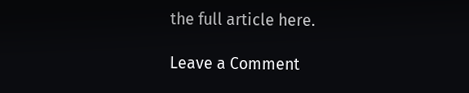the full article here.

Leave a Comment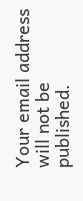Your email address will not be published.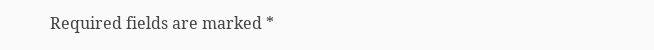Required fields are marked *